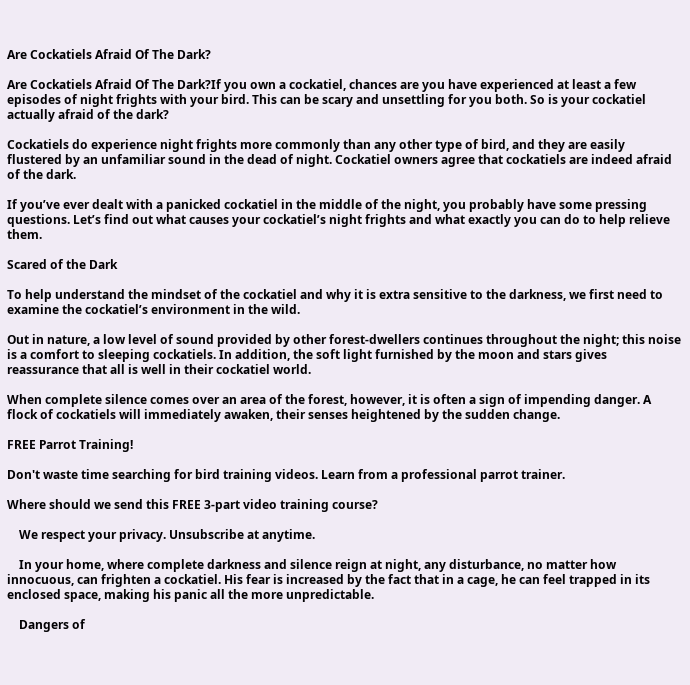Are Cockatiels Afraid Of The Dark?

Are Cockatiels Afraid Of The Dark?If you own a cockatiel, chances are you have experienced at least a few episodes of night frights with your bird. This can be scary and unsettling for you both. So is your cockatiel actually afraid of the dark?

Cockatiels do experience night frights more commonly than any other type of bird, and they are easily flustered by an unfamiliar sound in the dead of night. Cockatiel owners agree that cockatiels are indeed afraid of the dark.

If you’ve ever dealt with a panicked cockatiel in the middle of the night, you probably have some pressing questions. Let’s find out what causes your cockatiel’s night frights and what exactly you can do to help relieve them.

Scared of the Dark

To help understand the mindset of the cockatiel and why it is extra sensitive to the darkness, we first need to examine the cockatiel’s environment in the wild.

Out in nature, a low level of sound provided by other forest-dwellers continues throughout the night; this noise is a comfort to sleeping cockatiels. In addition, the soft light furnished by the moon and stars gives reassurance that all is well in their cockatiel world.

When complete silence comes over an area of the forest, however, it is often a sign of impending danger. A flock of cockatiels will immediately awaken, their senses heightened by the sudden change.

FREE Parrot Training!

Don't waste time searching for bird training videos. Learn from a professional parrot trainer.

Where should we send this FREE 3-part video training course?

    We respect your privacy. Unsubscribe at anytime.

    In your home, where complete darkness and silence reign at night, any disturbance, no matter how innocuous, can frighten a cockatiel. His fear is increased by the fact that in a cage, he can feel trapped in its enclosed space, making his panic all the more unpredictable.

    Dangers of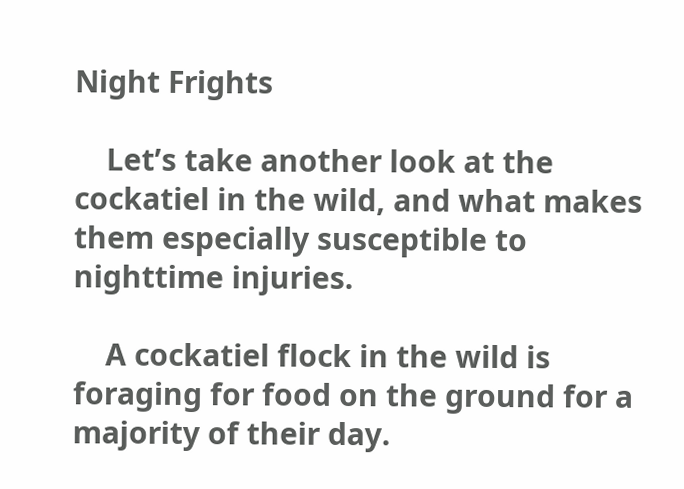Night Frights

    Let’s take another look at the cockatiel in the wild, and what makes them especially susceptible to nighttime injuries.

    A cockatiel flock in the wild is foraging for food on the ground for a majority of their day.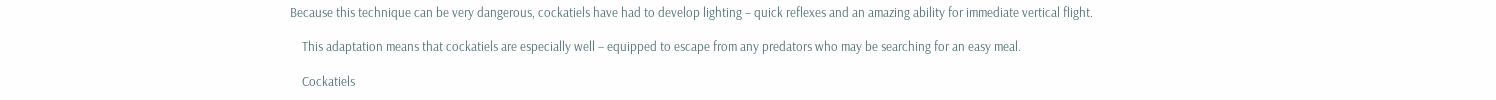Because this technique can be very dangerous, cockatiels have had to develop lighting – quick reflexes and an amazing ability for immediate vertical flight.

    This adaptation means that cockatiels are especially well – equipped to escape from any predators who may be searching for an easy meal.

    Cockatiels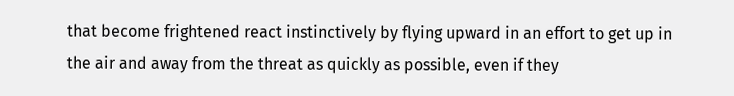that become frightened react instinctively by flying upward in an effort to get up in the air and away from the threat as quickly as possible, even if they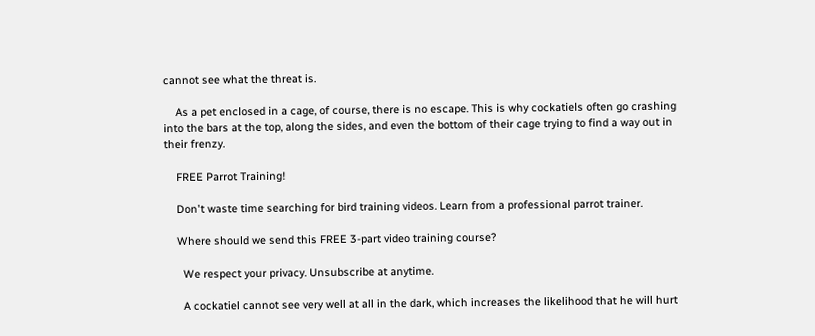cannot see what the threat is.

    As a pet enclosed in a cage, of course, there is no escape. This is why cockatiels often go crashing into the bars at the top, along the sides, and even the bottom of their cage trying to find a way out in their frenzy.

    FREE Parrot Training!

    Don't waste time searching for bird training videos. Learn from a professional parrot trainer.

    Where should we send this FREE 3-part video training course?

      We respect your privacy. Unsubscribe at anytime.

      A cockatiel cannot see very well at all in the dark, which increases the likelihood that he will hurt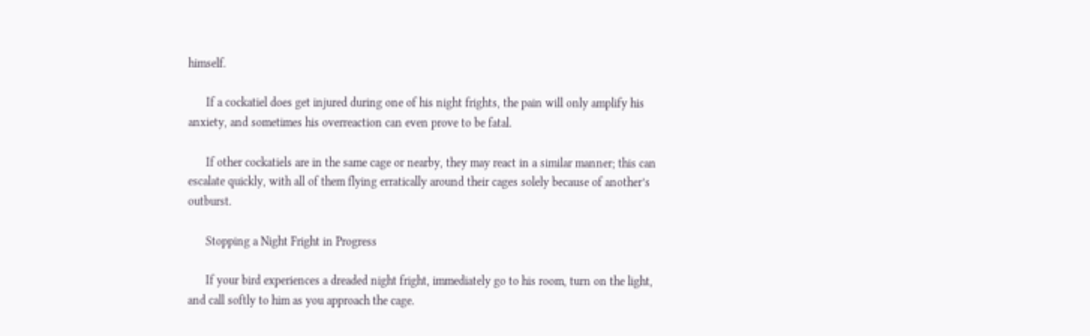himself.

      If a cockatiel does get injured during one of his night frights, the pain will only amplify his anxiety, and sometimes his overreaction can even prove to be fatal.

      If other cockatiels are in the same cage or nearby, they may react in a similar manner; this can escalate quickly, with all of them flying erratically around their cages solely because of another’s outburst.

      Stopping a Night Fright in Progress

      If your bird experiences a dreaded night fright, immediately go to his room, turn on the light, and call softly to him as you approach the cage.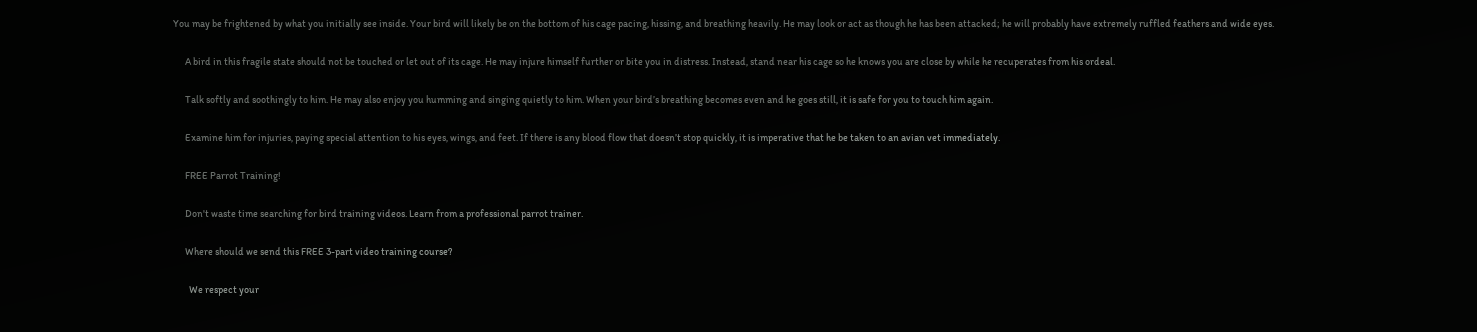You may be frightened by what you initially see inside. Your bird will likely be on the bottom of his cage pacing, hissing, and breathing heavily. He may look or act as though he has been attacked; he will probably have extremely ruffled feathers and wide eyes.

      A bird in this fragile state should not be touched or let out of its cage. He may injure himself further or bite you in distress. Instead, stand near his cage so he knows you are close by while he recuperates from his ordeal.

      Talk softly and soothingly to him. He may also enjoy you humming and singing quietly to him. When your bird’s breathing becomes even and he goes still, it is safe for you to touch him again.

      Examine him for injuries, paying special attention to his eyes, wings, and feet. If there is any blood flow that doesn’t stop quickly, it is imperative that he be taken to an avian vet immediately.

      FREE Parrot Training!

      Don't waste time searching for bird training videos. Learn from a professional parrot trainer.

      Where should we send this FREE 3-part video training course?

        We respect your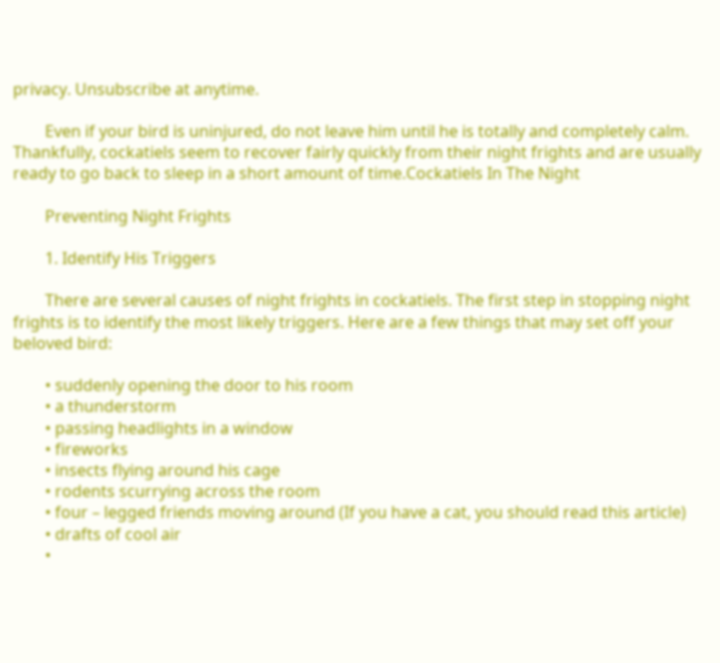privacy. Unsubscribe at anytime.

        Even if your bird is uninjured, do not leave him until he is totally and completely calm. Thankfully, cockatiels seem to recover fairly quickly from their night frights and are usually ready to go back to sleep in a short amount of time.Cockatiels In The Night

        Preventing Night Frights

        1. Identify His Triggers

        There are several causes of night frights in cockatiels. The first step in stopping night frights is to identify the most likely triggers. Here are a few things that may set off your beloved bird:

        • suddenly opening the door to his room
        • a thunderstorm
        • passing headlights in a window
        • fireworks
        • insects flying around his cage
        • rodents scurrying across the room
        • four – legged friends moving around (If you have a cat, you should read this article)
        • drafts of cool air
        •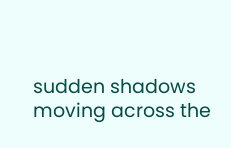sudden shadows moving across the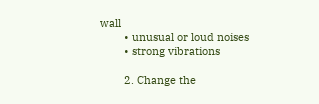wall
        • unusual or loud noises
        • strong vibrations

        2. Change the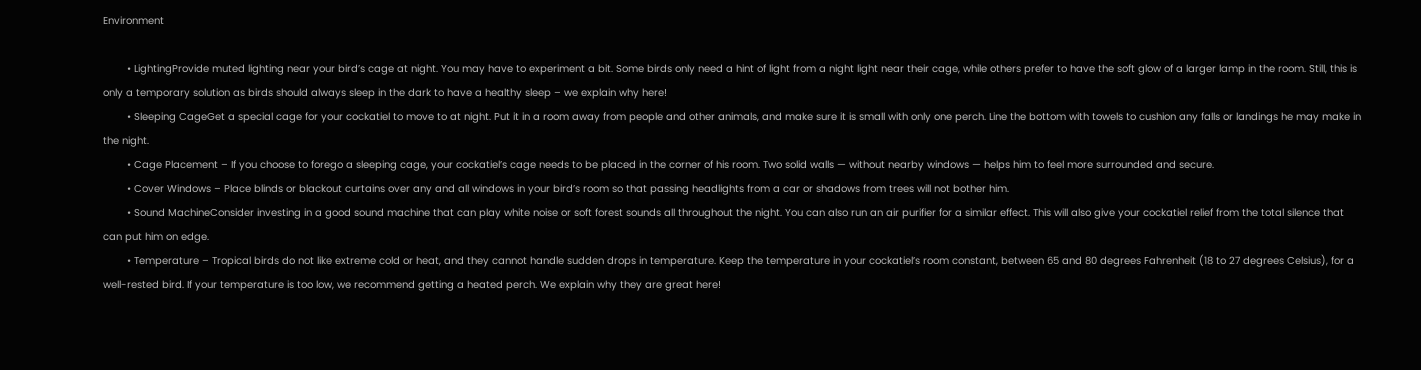Environment

        • LightingProvide muted lighting near your bird’s cage at night. You may have to experiment a bit. Some birds only need a hint of light from a night light near their cage, while others prefer to have the soft glow of a larger lamp in the room. Still, this is only a temporary solution as birds should always sleep in the dark to have a healthy sleep – we explain why here!
        • Sleeping CageGet a special cage for your cockatiel to move to at night. Put it in a room away from people and other animals, and make sure it is small with only one perch. Line the bottom with towels to cushion any falls or landings he may make in the night.
        • Cage Placement – If you choose to forego a sleeping cage, your cockatiel’s cage needs to be placed in the corner of his room. Two solid walls — without nearby windows — helps him to feel more surrounded and secure.
        • Cover Windows – Place blinds or blackout curtains over any and all windows in your bird’s room so that passing headlights from a car or shadows from trees will not bother him.
        • Sound MachineConsider investing in a good sound machine that can play white noise or soft forest sounds all throughout the night. You can also run an air purifier for a similar effect. This will also give your cockatiel relief from the total silence that can put him on edge.
        • Temperature – Tropical birds do not like extreme cold or heat, and they cannot handle sudden drops in temperature. Keep the temperature in your cockatiel’s room constant, between 65 and 80 degrees Fahrenheit (18 to 27 degrees Celsius), for a well-rested bird. If your temperature is too low, we recommend getting a heated perch. We explain why they are great here!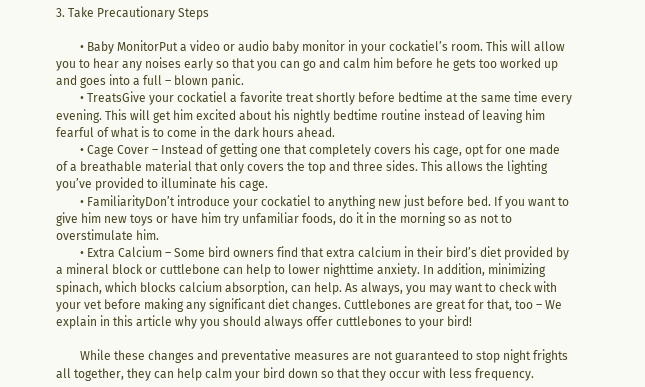3. Take Precautionary Steps

        • Baby MonitorPut a video or audio baby monitor in your cockatiel’s room. This will allow you to hear any noises early so that you can go and calm him before he gets too worked up and goes into a full – blown panic.
        • TreatsGive your cockatiel a favorite treat shortly before bedtime at the same time every evening. This will get him excited about his nightly bedtime routine instead of leaving him fearful of what is to come in the dark hours ahead.
        • Cage Cover – Instead of getting one that completely covers his cage, opt for one made of a breathable material that only covers the top and three sides. This allows the lighting you’ve provided to illuminate his cage.
        • FamiliarityDon’t introduce your cockatiel to anything new just before bed. If you want to give him new toys or have him try unfamiliar foods, do it in the morning so as not to overstimulate him.
        • Extra Calcium – Some bird owners find that extra calcium in their bird’s diet provided by a mineral block or cuttlebone can help to lower nighttime anxiety. In addition, minimizing spinach, which blocks calcium absorption, can help. As always, you may want to check with your vet before making any significant diet changes. Cuttlebones are great for that, too – We explain in this article why you should always offer cuttlebones to your bird!

        While these changes and preventative measures are not guaranteed to stop night frights all together, they can help calm your bird down so that they occur with less frequency.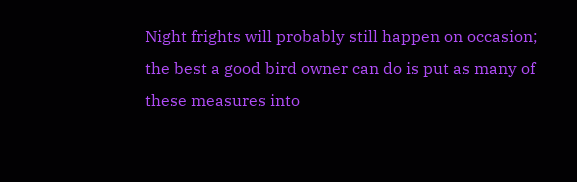Night frights will probably still happen on occasion; the best a good bird owner can do is put as many of these measures into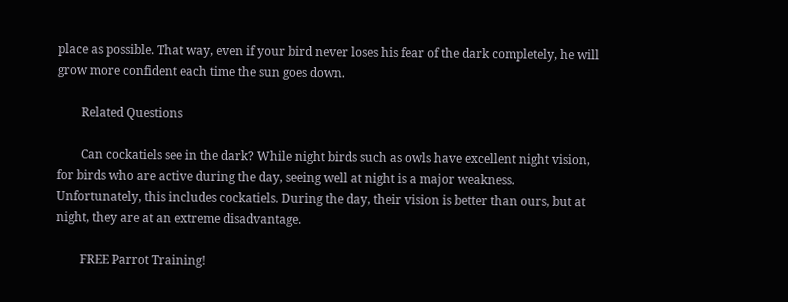place as possible. That way, even if your bird never loses his fear of the dark completely, he will grow more confident each time the sun goes down.

        Related Questions

        Can cockatiels see in the dark? While night birds such as owls have excellent night vision, for birds who are active during the day, seeing well at night is a major weakness. Unfortunately, this includes cockatiels. During the day, their vision is better than ours, but at night, they are at an extreme disadvantage.

        FREE Parrot Training!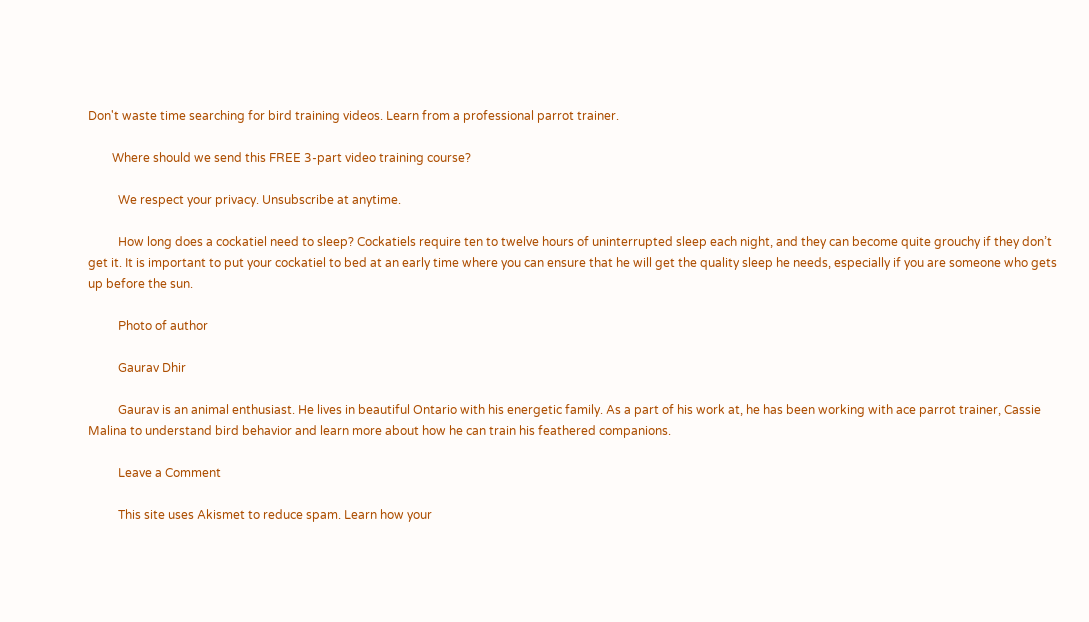Don't waste time searching for bird training videos. Learn from a professional parrot trainer.

        Where should we send this FREE 3-part video training course?

          We respect your privacy. Unsubscribe at anytime.

          How long does a cockatiel need to sleep? Cockatiels require ten to twelve hours of uninterrupted sleep each night, and they can become quite grouchy if they don’t get it. It is important to put your cockatiel to bed at an early time where you can ensure that he will get the quality sleep he needs, especially if you are someone who gets up before the sun.

          Photo of author

          Gaurav Dhir

          Gaurav is an animal enthusiast. He lives in beautiful Ontario with his energetic family. As a part of his work at, he has been working with ace parrot trainer, Cassie Malina to understand bird behavior and learn more about how he can train his feathered companions.

          Leave a Comment

          This site uses Akismet to reduce spam. Learn how your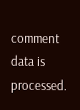comment data is processed.